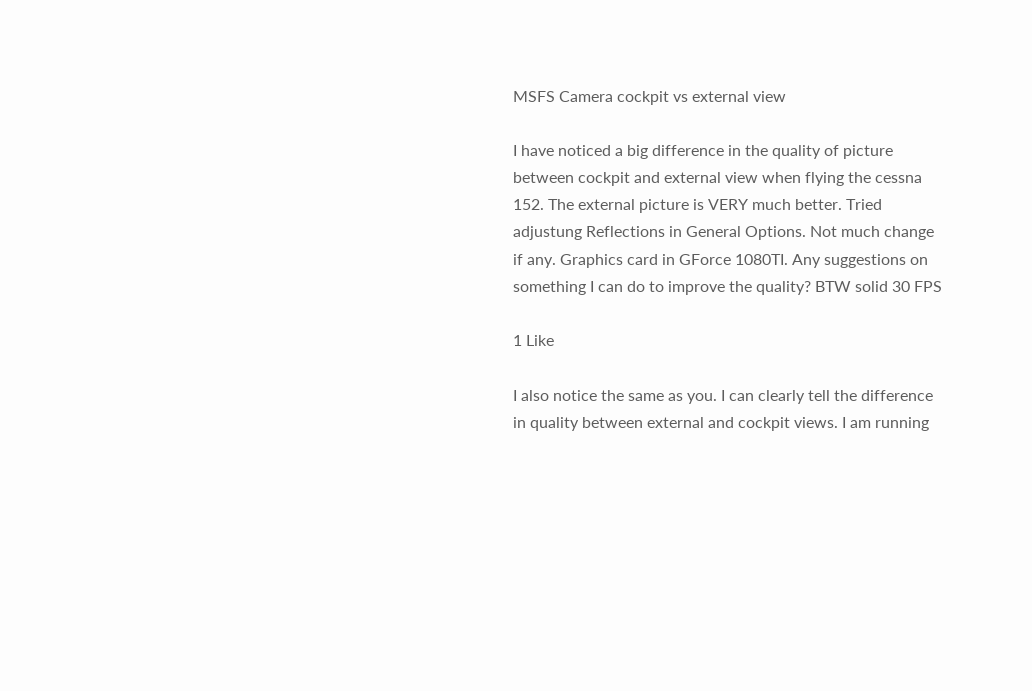MSFS Camera cockpit vs external view

I have noticed a big difference in the quality of picture between cockpit and external view when flying the cessna 152. The external picture is VERY much better. Tried adjustung Reflections in General Options. Not much change if any. Graphics card in GForce 1080TI. Any suggestions on something I can do to improve the quality? BTW solid 30 FPS

1 Like

I also notice the same as you. I can clearly tell the difference in quality between external and cockpit views. I am running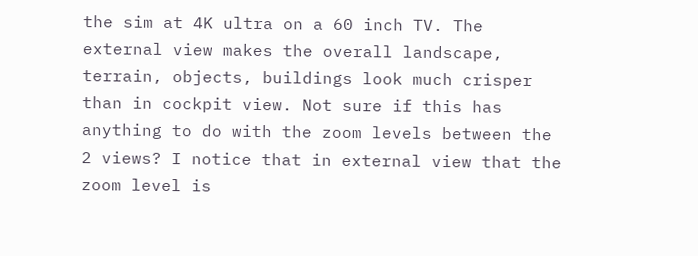the sim at 4K ultra on a 60 inch TV. The external view makes the overall landscape, terrain, objects, buildings look much crisper than in cockpit view. Not sure if this has anything to do with the zoom levels between the 2 views? I notice that in external view that the zoom level is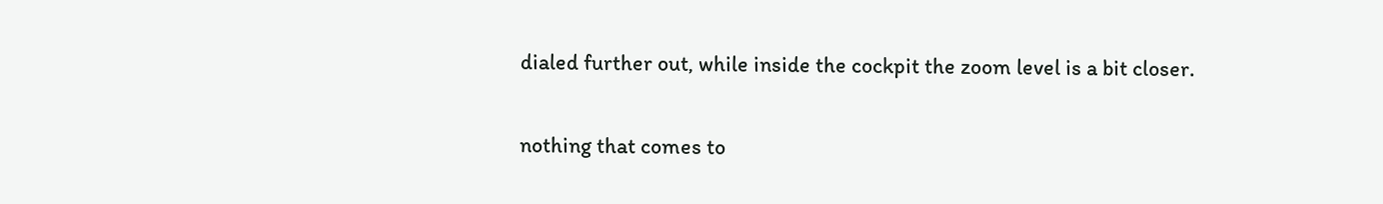dialed further out, while inside the cockpit the zoom level is a bit closer.

nothing that comes to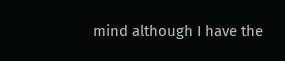mind although I have the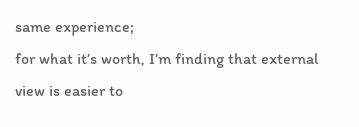same experience;
for what it’s worth, I’m finding that external view is easier to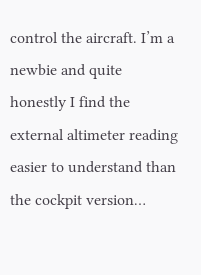control the aircraft. I’m a newbie and quite honestly I find the external altimeter reading easier to understand than the cockpit version…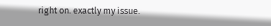right on. exactly my issue.